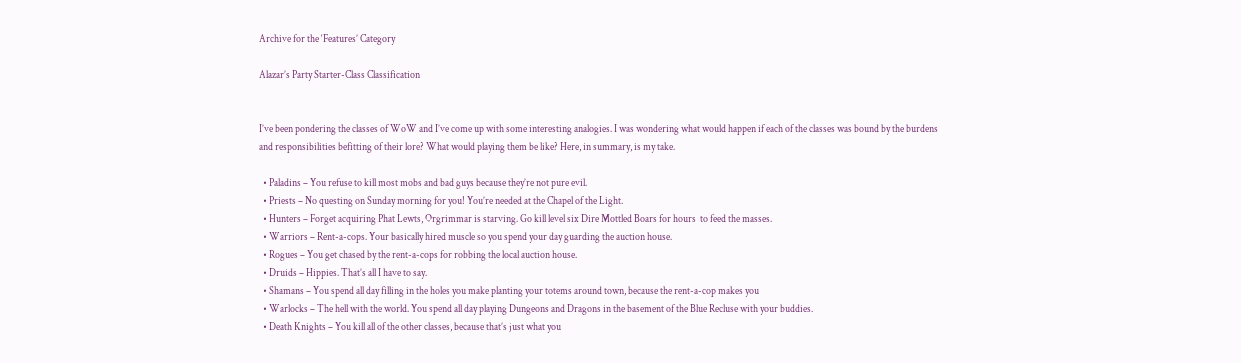Archive for the ‘Features’ Category

Alazar’s Party Starter-Class Classification


I’ve been pondering the classes of WoW and I’ve come up with some interesting analogies. I was wondering what would happen if each of the classes was bound by the burdens and responsibilities befitting of their lore? What would playing them be like? Here, in summary, is my take.

  • Paladins – You refuse to kill most mobs and bad guys because they’re not pure evil.
  • Priests – No questing on Sunday morning for you! You’re needed at the Chapel of the Light.
  • Hunters – Forget acquiring Phat Lewts, Orgrimmar is starving. Go kill level six Dire Mottled Boars for hours  to feed the masses.
  • Warriors – Rent-a-cops. Your basically hired muscle so you spend your day guarding the auction house.
  • Rogues – You get chased by the rent-a-cops for robbing the local auction house.
  • Druids – Hippies. That’s all I have to say.
  • Shamans – You spend all day filling in the holes you make planting your totems around town, because the rent-a-cop makes you
  • Warlocks – The hell with the world. You spend all day playing Dungeons and Dragons in the basement of the Blue Recluse with your buddies.
  • Death Knights – You kill all of the other classes, because that’s just what you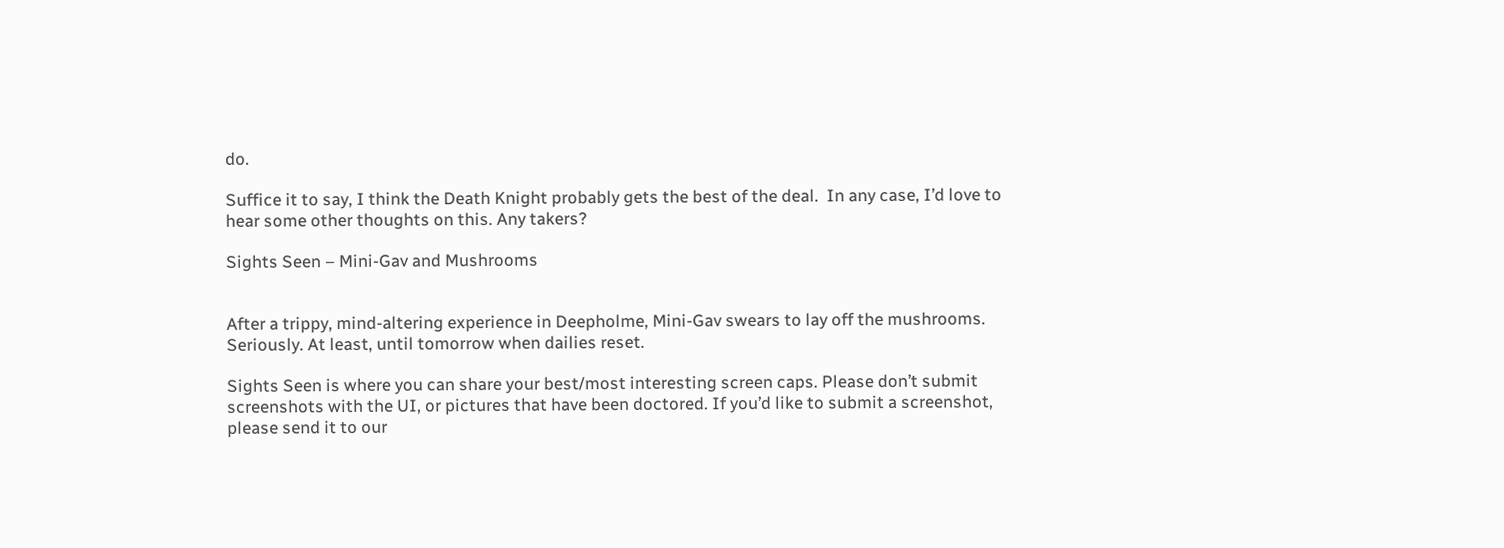do.

Suffice it to say, I think the Death Knight probably gets the best of the deal.  In any case, I’d love to hear some other thoughts on this. Any takers?

Sights Seen – Mini-Gav and Mushrooms


After a trippy, mind-altering experience in Deepholme, Mini-Gav swears to lay off the mushrooms. Seriously. At least, until tomorrow when dailies reset.

Sights Seen is where you can share your best/most interesting screen caps. Please don’t submit screenshots with the UI, or pictures that have been doctored. If you’d like to submit a screenshot, please send it to our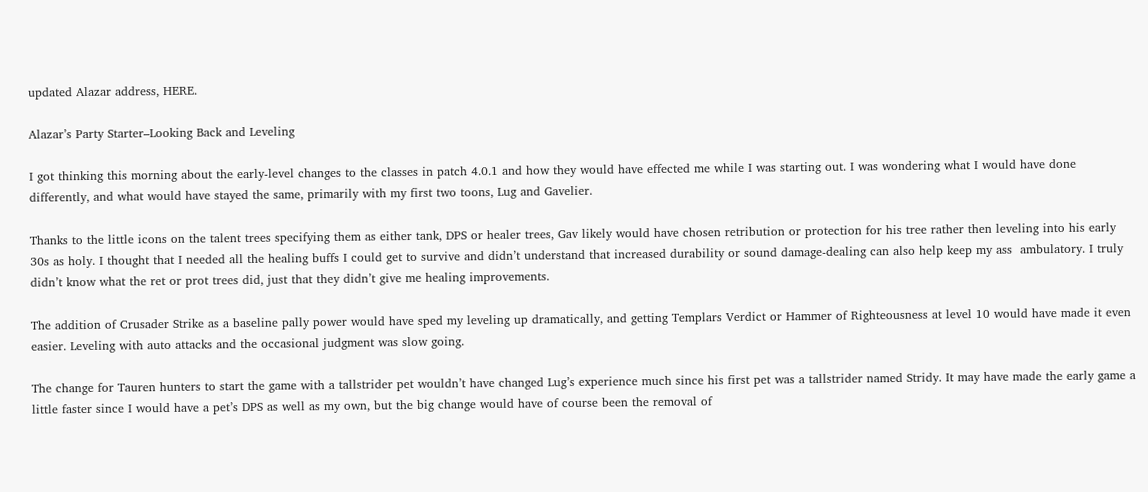updated Alazar address, HERE.

Alazar’s Party Starter–Looking Back and Leveling

I got thinking this morning about the early-level changes to the classes in patch 4.0.1 and how they would have effected me while I was starting out. I was wondering what I would have done differently, and what would have stayed the same, primarily with my first two toons, Lug and Gavelier.

Thanks to the little icons on the talent trees specifying them as either tank, DPS or healer trees, Gav likely would have chosen retribution or protection for his tree rather then leveling into his early 30s as holy. I thought that I needed all the healing buffs I could get to survive and didn’t understand that increased durability or sound damage-dealing can also help keep my ass  ambulatory. I truly didn’t know what the ret or prot trees did, just that they didn’t give me healing improvements.

The addition of Crusader Strike as a baseline pally power would have sped my leveling up dramatically, and getting Templars Verdict or Hammer of Righteousness at level 10 would have made it even easier. Leveling with auto attacks and the occasional judgment was slow going.

The change for Tauren hunters to start the game with a tallstrider pet wouldn’t have changed Lug’s experience much since his first pet was a tallstrider named Stridy. It may have made the early game a little faster since I would have a pet’s DPS as well as my own, but the big change would have of course been the removal of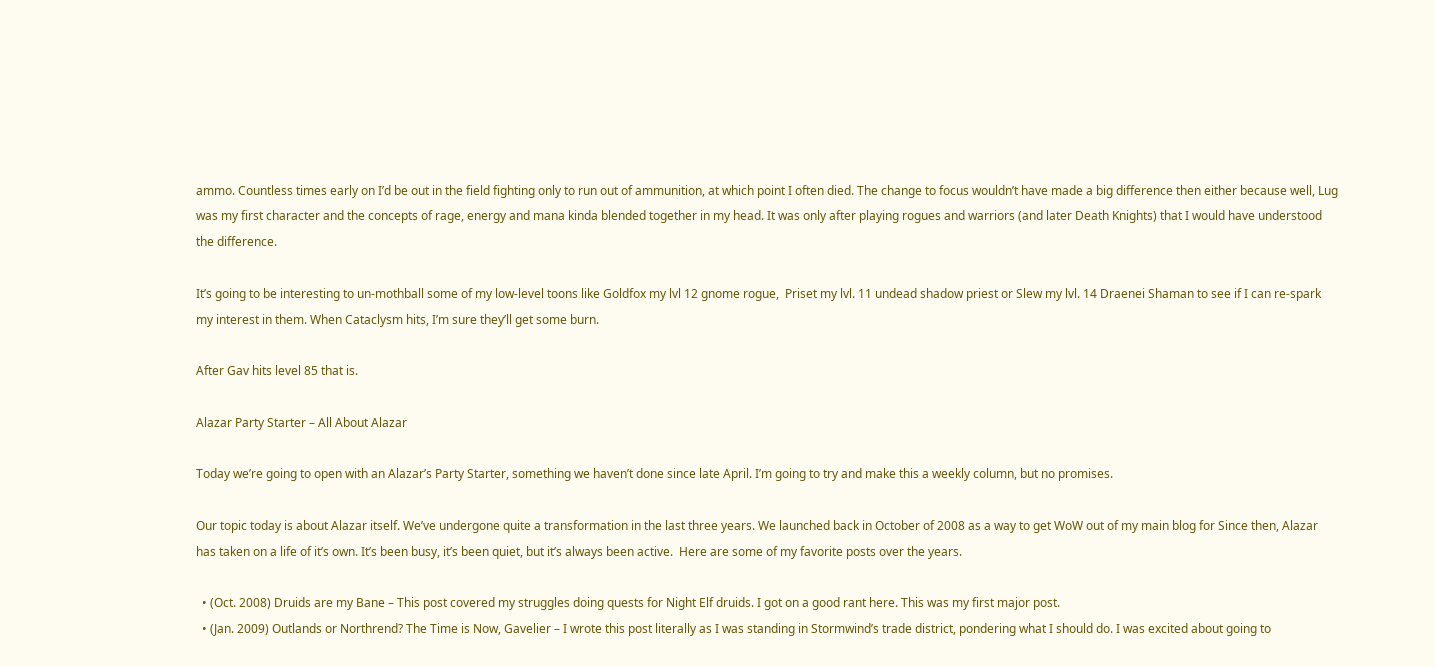ammo. Countless times early on I’d be out in the field fighting only to run out of ammunition, at which point I often died. The change to focus wouldn’t have made a big difference then either because well, Lug was my first character and the concepts of rage, energy and mana kinda blended together in my head. It was only after playing rogues and warriors (and later Death Knights) that I would have understood the difference.

It’s going to be interesting to un-mothball some of my low-level toons like Goldfox my lvl 12 gnome rogue,  Priset my lvl. 11 undead shadow priest or Slew my lvl. 14 Draenei Shaman to see if I can re-spark my interest in them. When Cataclysm hits, I’m sure they’ll get some burn.

After Gav hits level 85 that is.

Alazar Party Starter – All About Alazar

Today we’re going to open with an Alazar’s Party Starter, something we haven’t done since late April. I’m going to try and make this a weekly column, but no promises.

Our topic today is about Alazar itself. We’ve undergone quite a transformation in the last three years. We launched back in October of 2008 as a way to get WoW out of my main blog for Since then, Alazar has taken on a life of it’s own. It’s been busy, it’s been quiet, but it’s always been active.  Here are some of my favorite posts over the years.

  • (Oct. 2008) Druids are my Bane – This post covered my struggles doing quests for Night Elf druids. I got on a good rant here. This was my first major post.
  • (Jan. 2009) Outlands or Northrend? The Time is Now, Gavelier – I wrote this post literally as I was standing in Stormwind’s trade district, pondering what I should do. I was excited about going to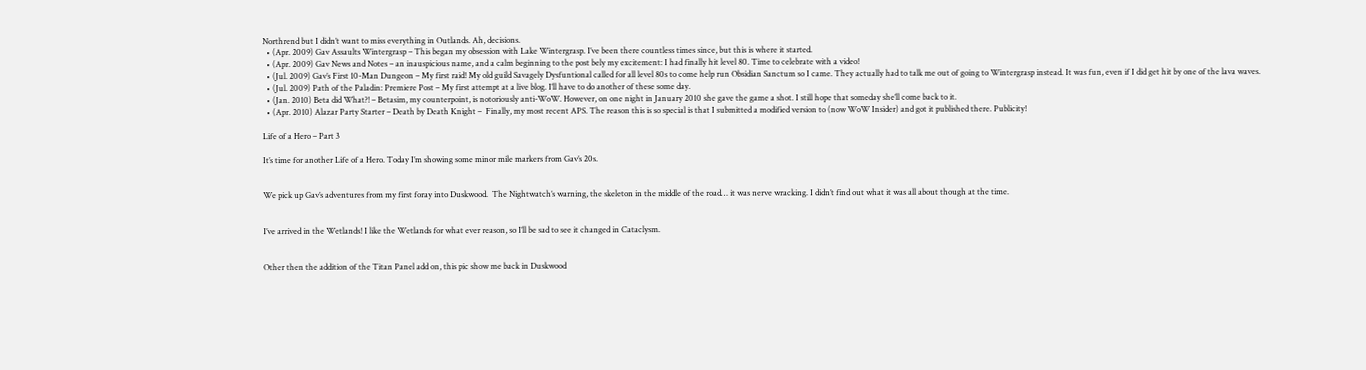Northrend but I didn’t want to miss everything in Outlands. Ah, decisions.
  • (Apr. 2009) Gav Assaults Wintergrasp – This began my obsession with Lake Wintergrasp. I’ve been there countless times since, but this is where it started.
  • (Apr. 2009) Gav News and Notes – an inauspicious name, and a calm beginning to the post bely my excitement: I had finally hit level 80. Time to celebrate with a video!
  • (Jul. 2009) Gav’s First 10-Man Dungeon – My first raid! My old guild Savagely Dysfuntional called for all level 80s to come help run Obsidian Sanctum so I came. They actually had to talk me out of going to Wintergrasp instead. It was fun, even if I did get hit by one of the lava waves.
  • (Jul. 2009) Path of the Paladin: Premiere Post – My first attempt at a live blog. I’ll have to do another of these some day.
  • (Jan. 2010) Beta did What?! – Betasim, my counterpoint, is notoriously anti-WoW. However, on one night in January 2010 she gave the game a shot. I still hope that someday she’ll come back to it.
  • (Apr. 2010) Alazar Party Starter – Death by Death Knight –  Finally, my most recent APS. The reason this is so special is that I submitted a modified version to (now WoW Insider) and got it published there. Publicity!

Life of a Hero – Part 3

It’s time for another Life of a Hero. Today I’m showing some minor mile markers from Gav’s 20s.


We pick up Gav’s adventures from my first foray into Duskwood.  The Nightwatch’s warning, the skeleton in the middle of the road… it was nerve wracking. I didn’t find out what it was all about though at the time.


I’ve arrived in the Wetlands! I like the Wetlands for what ever reason, so I’ll be sad to see it changed in Cataclysm.


Other then the addition of the Titan Panel add on, this pic show me back in Duskwood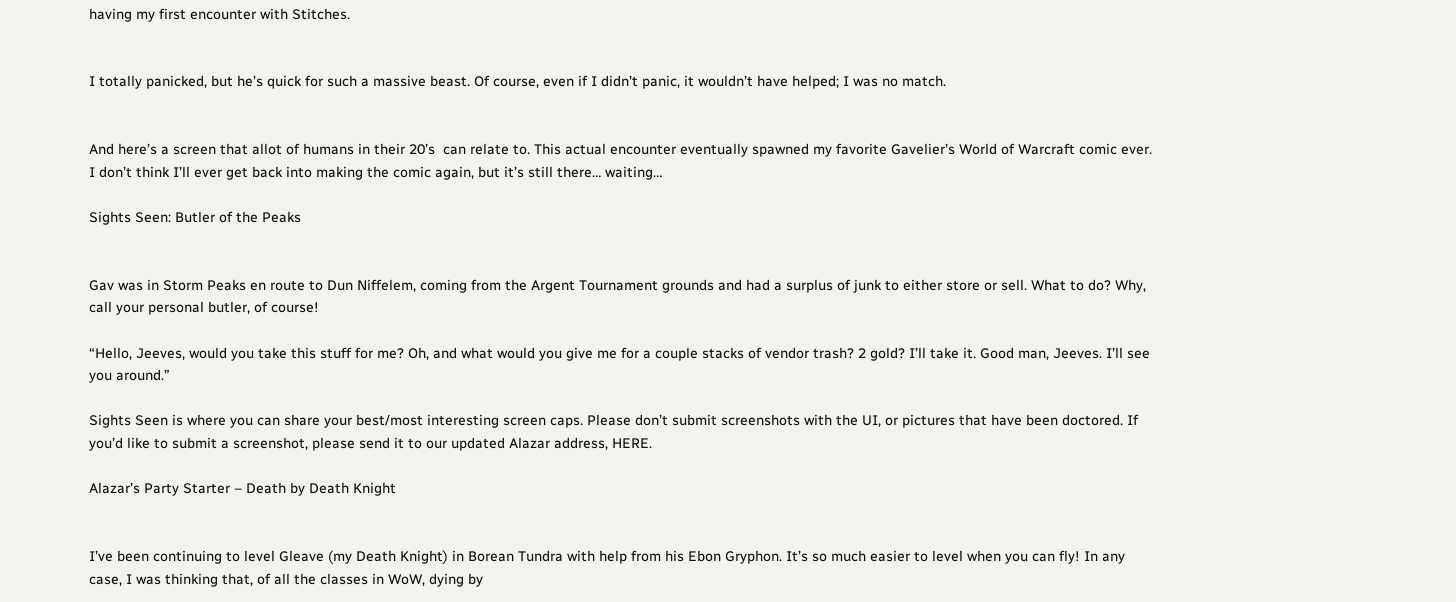having my first encounter with Stitches.


I totally panicked, but he’s quick for such a massive beast. Of course, even if I didn’t panic, it wouldn’t have helped; I was no match.


And here’s a screen that allot of humans in their 20’s  can relate to. This actual encounter eventually spawned my favorite Gavelier’s World of Warcraft comic ever. I don’t think I’ll ever get back into making the comic again, but it’s still there… waiting…

Sights Seen: Butler of the Peaks


Gav was in Storm Peaks en route to Dun Niffelem, coming from the Argent Tournament grounds and had a surplus of junk to either store or sell. What to do? Why, call your personal butler, of course!

“Hello, Jeeves, would you take this stuff for me? Oh, and what would you give me for a couple stacks of vendor trash? 2 gold? I’ll take it. Good man, Jeeves. I’ll see you around.”

Sights Seen is where you can share your best/most interesting screen caps. Please don’t submit screenshots with the UI, or pictures that have been doctored. If you’d like to submit a screenshot, please send it to our updated Alazar address, HERE.

Alazar’s Party Starter – Death by Death Knight


I’ve been continuing to level Gleave (my Death Knight) in Borean Tundra with help from his Ebon Gryphon. It’s so much easier to level when you can fly! In any case, I was thinking that, of all the classes in WoW, dying by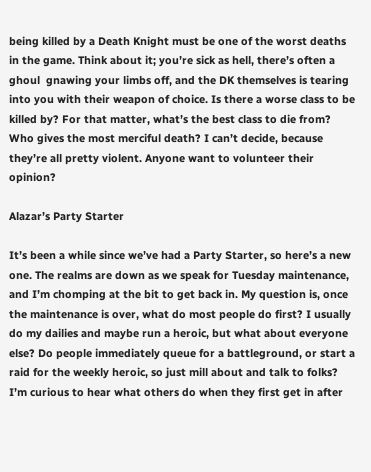being killed by a Death Knight must be one of the worst deaths in the game. Think about it; you’re sick as hell, there’s often a ghoul  gnawing your limbs off, and the DK themselves is tearing into you with their weapon of choice. Is there a worse class to be killed by? For that matter, what’s the best class to die from? Who gives the most merciful death? I can’t decide, because they’re all pretty violent. Anyone want to volunteer their opinion?

Alazar’s Party Starter

It’s been a while since we’ve had a Party Starter, so here’s a new one. The realms are down as we speak for Tuesday maintenance, and I’m chomping at the bit to get back in. My question is, once the maintenance is over, what do most people do first? I usually do my dailies and maybe run a heroic, but what about everyone else? Do people immediately queue for a battleground, or start a raid for the weekly heroic, so just mill about and talk to folks? I’m curious to hear what others do when they first get in after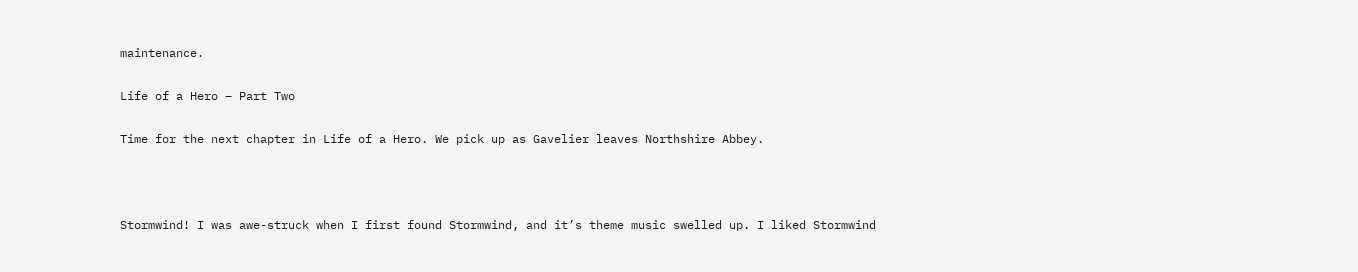maintenance.

Life of a Hero – Part Two

Time for the next chapter in Life of a Hero. We pick up as Gavelier leaves Northshire Abbey.



Stormwind! I was awe-struck when I first found Stormwind, and it’s theme music swelled up. I liked Stormwind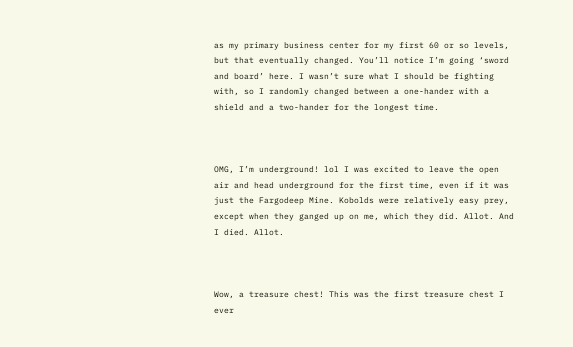as my primary business center for my first 60 or so levels, but that eventually changed. You’ll notice I’m going ‘sword and board’ here. I wasn’t sure what I should be fighting with, so I randomly changed between a one-hander with a shield and a two-hander for the longest time.



OMG, I’m underground! lol I was excited to leave the open air and head underground for the first time, even if it was just the Fargodeep Mine. Kobolds were relatively easy prey, except when they ganged up on me, which they did. Allot. And I died. Allot.



Wow, a treasure chest! This was the first treasure chest I ever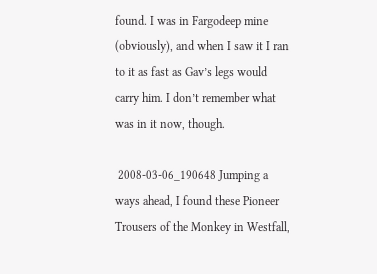found. I was in Fargodeep mine (obviously), and when I saw it I ran to it as fast as Gav’s legs would carry him. I don’t remember what was in it now, though.

 2008-03-06_190648 Jumping a ways ahead, I found these Pioneer Trousers of the Monkey in Westfall,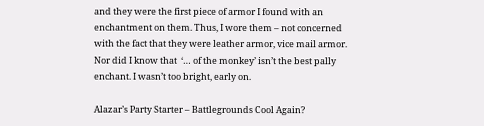and they were the first piece of armor I found with an enchantment on them. Thus, I wore them – not concerned with the fact that they were leather armor, vice mail armor. Nor did I know that  ‘… of the monkey’ isn’t the best pally enchant. I wasn’t too bright, early on.

Alazar’s Party Starter – Battlegrounds Cool Again?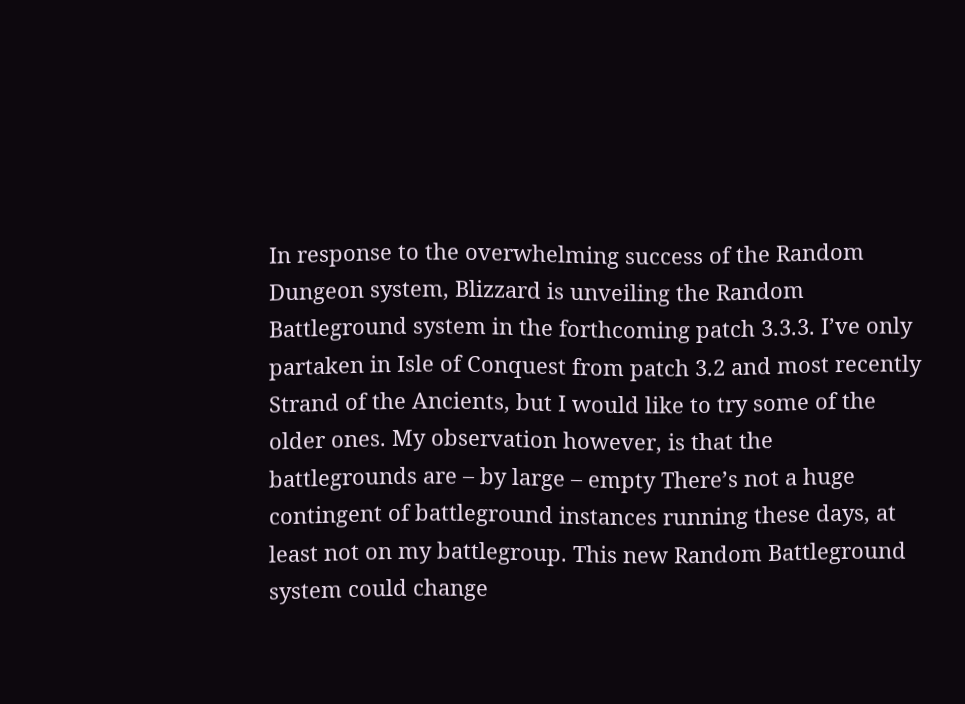In response to the overwhelming success of the Random Dungeon system, Blizzard is unveiling the Random Battleground system in the forthcoming patch 3.3.3. I’ve only partaken in Isle of Conquest from patch 3.2 and most recently Strand of the Ancients, but I would like to try some of the older ones. My observation however, is that the battlegrounds are – by large – empty There’s not a huge contingent of battleground instances running these days, at least not on my battlegroup. This new Random Battleground system could change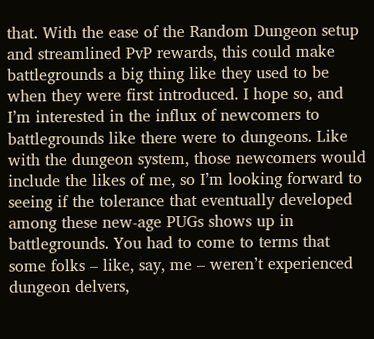that. With the ease of the Random Dungeon setup and streamlined PvP rewards, this could make battlegrounds a big thing like they used to be when they were first introduced. I hope so, and I’m interested in the influx of newcomers to battlegrounds like there were to dungeons. Like with the dungeon system, those newcomers would include the likes of me, so I’m looking forward to seeing if the tolerance that eventually developed among these new-age PUGs shows up in battlegrounds. You had to come to terms that some folks – like, say, me – weren’t experienced dungeon delvers,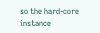so the hard-core instance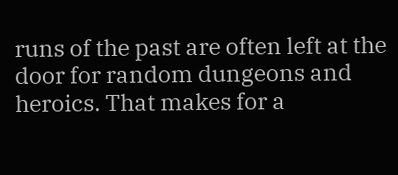runs of the past are often left at the door for random dungeons and heroics. That makes for a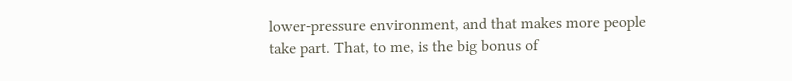lower-pressure environment, and that makes more people take part. That, to me, is the big bonus of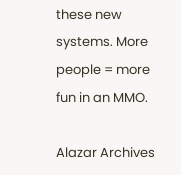these new systems. More people = more fun in an MMO.

Alazar Archives